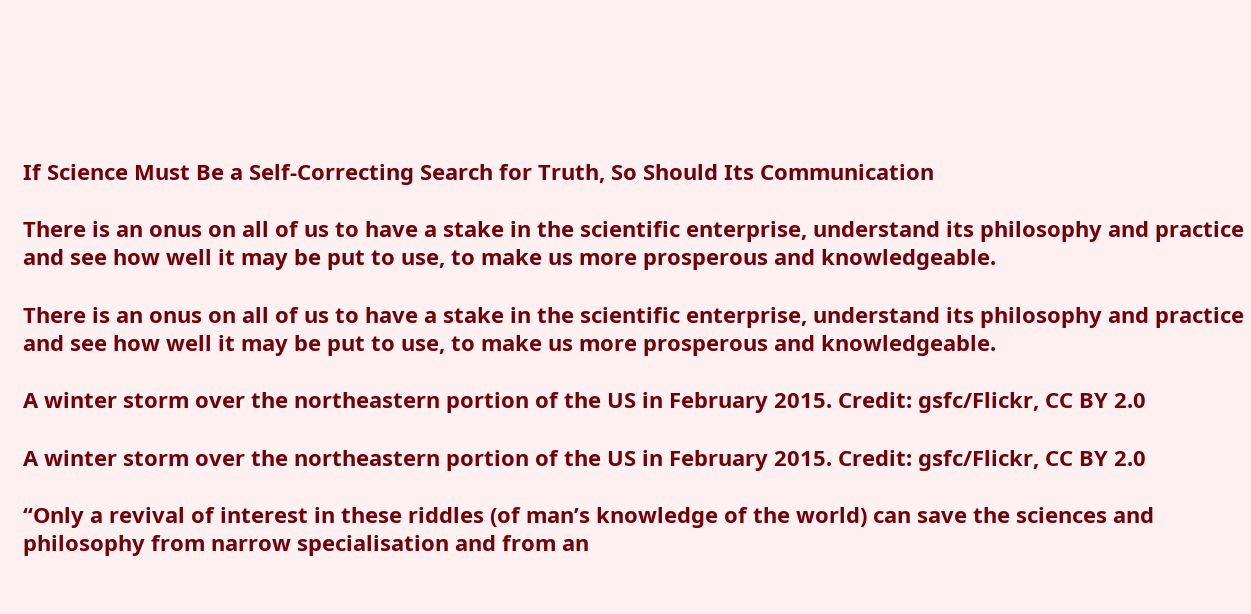If Science Must Be a Self-Correcting Search for Truth, So Should Its Communication

There is an onus on all of us to have a stake in the scientific enterprise, understand its philosophy and practice and see how well it may be put to use, to make us more prosperous and knowledgeable.

There is an onus on all of us to have a stake in the scientific enterprise, understand its philosophy and practice and see how well it may be put to use, to make us more prosperous and knowledgeable.

A winter storm over the northeastern portion of the US in February 2015. Credit: gsfc/Flickr, CC BY 2.0

A winter storm over the northeastern portion of the US in February 2015. Credit: gsfc/Flickr, CC BY 2.0

“Only a revival of interest in these riddles (of man’s knowledge of the world) can save the sciences and philosophy from narrow specialisation and from an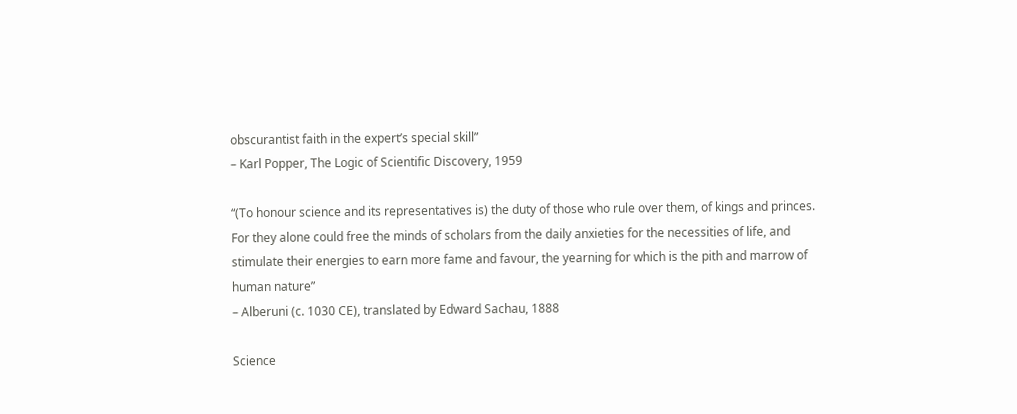obscurantist faith in the expert’s special skill”
– Karl Popper, The Logic of Scientific Discovery, 1959

“(To honour science and its representatives is) the duty of those who rule over them, of kings and princes. For they alone could free the minds of scholars from the daily anxieties for the necessities of life, and stimulate their energies to earn more fame and favour, the yearning for which is the pith and marrow of human nature”
– Alberuni (c. 1030 CE), translated by Edward Sachau, 1888

Science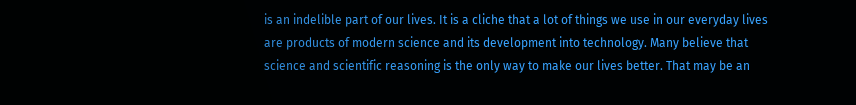is an indelible part of our lives. It is a cliche that a lot of things we use in our everyday lives are products of modern science and its development into technology. Many believe that science and scientific reasoning is the only way to make our lives better. That may be an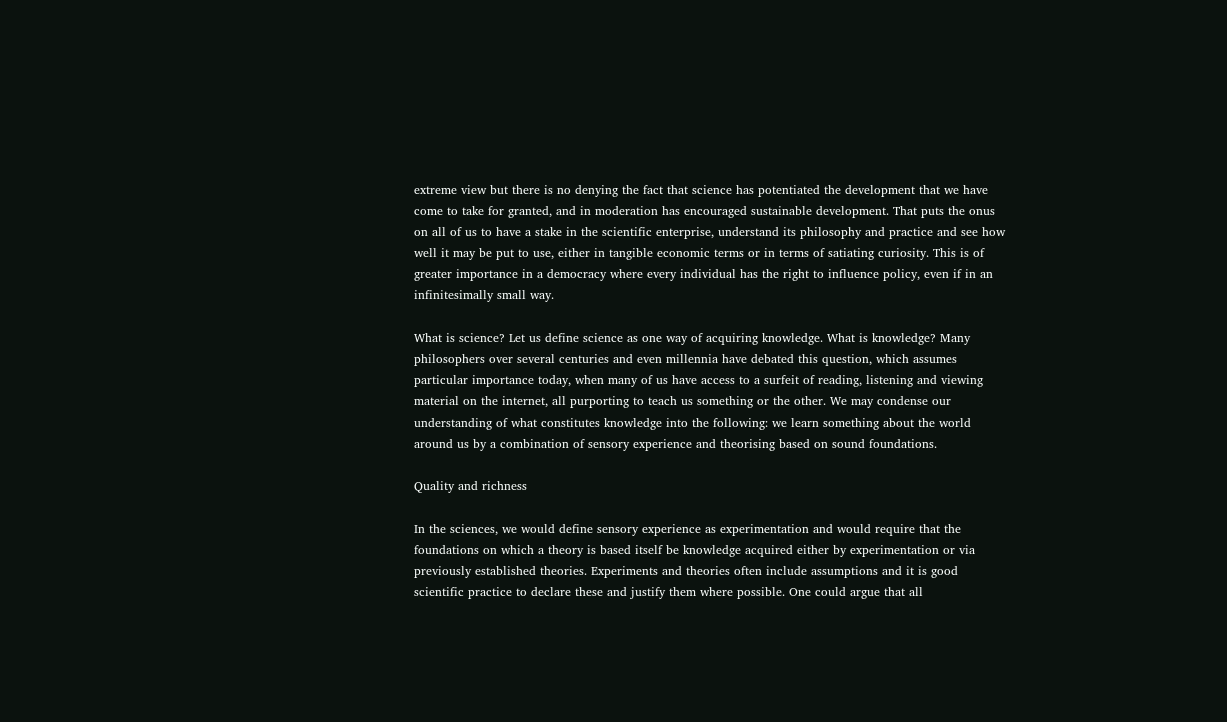extreme view but there is no denying the fact that science has potentiated the development that we have come to take for granted, and in moderation has encouraged sustainable development. That puts the onus on all of us to have a stake in the scientific enterprise, understand its philosophy and practice and see how well it may be put to use, either in tangible economic terms or in terms of satiating curiosity. This is of greater importance in a democracy where every individual has the right to influence policy, even if in an infinitesimally small way.

What is science? Let us define science as one way of acquiring knowledge. What is knowledge? Many philosophers over several centuries and even millennia have debated this question, which assumes particular importance today, when many of us have access to a surfeit of reading, listening and viewing material on the internet, all purporting to teach us something or the other. We may condense our understanding of what constitutes knowledge into the following: we learn something about the world around us by a combination of sensory experience and theorising based on sound foundations.

Quality and richness

In the sciences, we would define sensory experience as experimentation and would require that the foundations on which a theory is based itself be knowledge acquired either by experimentation or via previously established theories. Experiments and theories often include assumptions and it is good scientific practice to declare these and justify them where possible. One could argue that all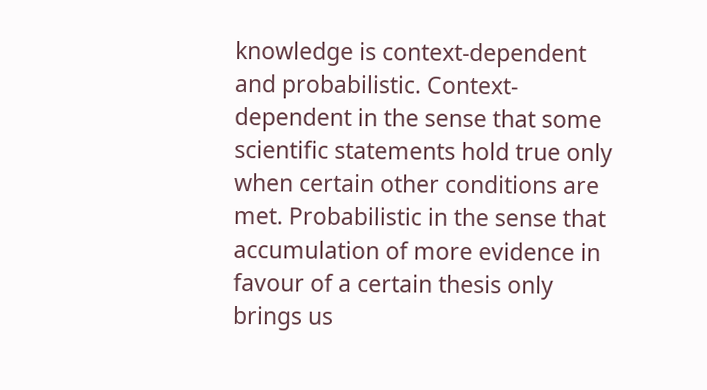knowledge is context-dependent and probabilistic. Context-dependent in the sense that some scientific statements hold true only when certain other conditions are met. Probabilistic in the sense that accumulation of more evidence in favour of a certain thesis only brings us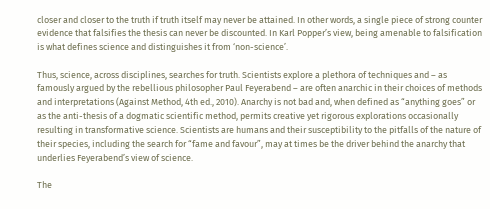closer and closer to the truth if truth itself may never be attained. In other words, a single piece of strong counter evidence that falsifies the thesis can never be discounted. In Karl Popper’s view, being amenable to falsification is what defines science and distinguishes it from ‘non-science’.

Thus, science, across disciplines, searches for truth. Scientists explore a plethora of techniques and – as famously argued by the rebellious philosopher Paul Feyerabend – are often anarchic in their choices of methods and interpretations (Against Method, 4th ed., 2010). Anarchy is not bad and, when defined as “anything goes” or as the anti-thesis of a dogmatic scientific method, permits creative yet rigorous explorations occasionally resulting in transformative science. Scientists are humans and their susceptibility to the pitfalls of the nature of their species, including the search for “fame and favour”, may at times be the driver behind the anarchy that underlies Feyerabend’s view of science.

The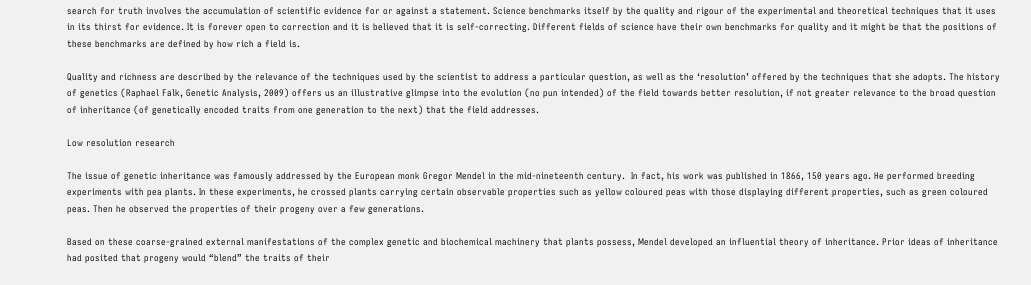search for truth involves the accumulation of scientific evidence for or against a statement. Science benchmarks itself by the quality and rigour of the experimental and theoretical techniques that it uses in its thirst for evidence. It is forever open to correction and it is believed that it is self-correcting. Different fields of science have their own benchmarks for quality and it might be that the positions of these benchmarks are defined by how rich a field is.

Quality and richness are described by the relevance of the techniques used by the scientist to address a particular question, as well as the ‘resolution’ offered by the techniques that she adopts. The history of genetics (Raphael Falk, Genetic Analysis, 2009) offers us an illustrative glimpse into the evolution (no pun intended) of the field towards better resolution, if not greater relevance to the broad question of inheritance (of genetically encoded traits from one generation to the next) that the field addresses.

Low resolution research

The issue of genetic inheritance was famously addressed by the European monk Gregor Mendel in the mid-nineteenth century.  In fact, his work was published in 1866, 150 years ago. He performed breeding experiments with pea plants. In these experiments, he crossed plants carrying certain observable properties such as yellow coloured peas with those displaying different properties, such as green coloured peas. Then he observed the properties of their progeny over a few generations.

Based on these coarse-grained external manifestations of the complex genetic and biochemical machinery that plants possess, Mendel developed an influential theory of inheritance. Prior ideas of inheritance had posited that progeny would “blend” the traits of their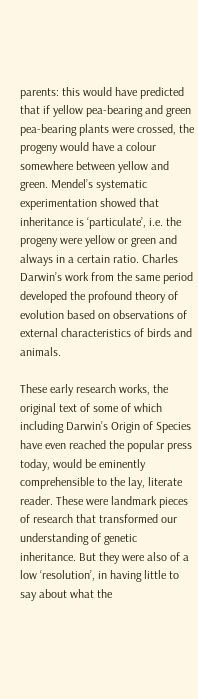parents: this would have predicted that if yellow pea-bearing and green pea-bearing plants were crossed, the progeny would have a colour somewhere between yellow and green. Mendel’s systematic experimentation showed that inheritance is ‘particulate’, i.e. the progeny were yellow or green and always in a certain ratio. Charles Darwin’s work from the same period developed the profound theory of evolution based on observations of external characteristics of birds and animals.

These early research works, the original text of some of which including Darwin’s Origin of Species have even reached the popular press today, would be eminently comprehensible to the lay, literate reader. These were landmark pieces of research that transformed our understanding of genetic inheritance. But they were also of a low ‘resolution’, in having little to say about what the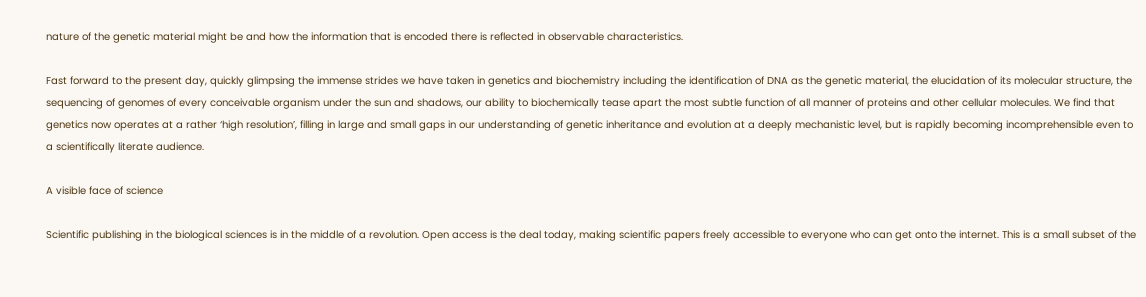nature of the genetic material might be and how the information that is encoded there is reflected in observable characteristics.

Fast forward to the present day, quickly glimpsing the immense strides we have taken in genetics and biochemistry including the identification of DNA as the genetic material, the elucidation of its molecular structure, the sequencing of genomes of every conceivable organism under the sun and shadows, our ability to biochemically tease apart the most subtle function of all manner of proteins and other cellular molecules. We find that genetics now operates at a rather ‘high resolution’, filling in large and small gaps in our understanding of genetic inheritance and evolution at a deeply mechanistic level, but is rapidly becoming incomprehensible even to a scientifically literate audience.

A visible face of science

Scientific publishing in the biological sciences is in the middle of a revolution. Open access is the deal today, making scientific papers freely accessible to everyone who can get onto the internet. This is a small subset of the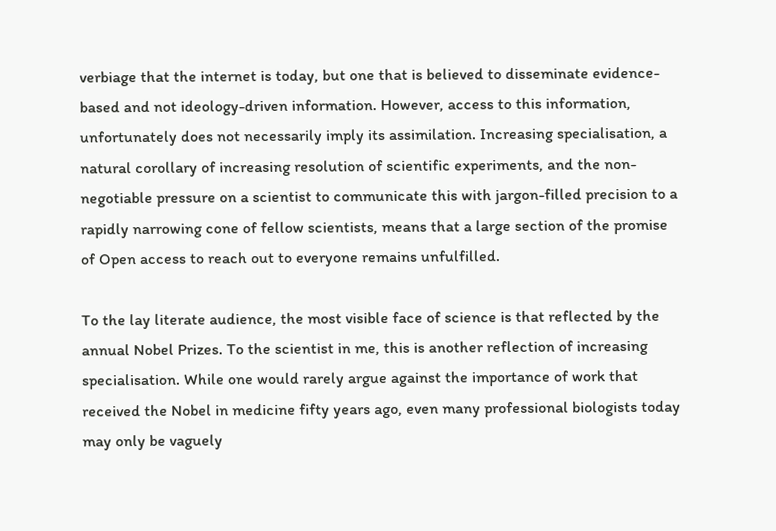verbiage that the internet is today, but one that is believed to disseminate evidence-based and not ideology-driven information. However, access to this information, unfortunately does not necessarily imply its assimilation. Increasing specialisation, a natural corollary of increasing resolution of scientific experiments, and the non-negotiable pressure on a scientist to communicate this with jargon-filled precision to a rapidly narrowing cone of fellow scientists, means that a large section of the promise of Open access to reach out to everyone remains unfulfilled.

To the lay literate audience, the most visible face of science is that reflected by the annual Nobel Prizes. To the scientist in me, this is another reflection of increasing specialisation. While one would rarely argue against the importance of work that received the Nobel in medicine fifty years ago, even many professional biologists today may only be vaguely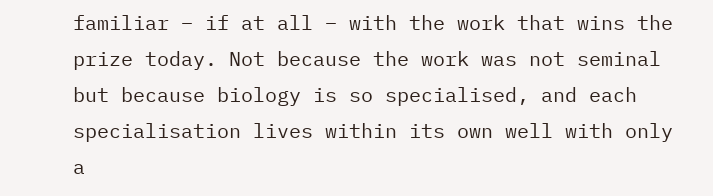familiar – if at all – with the work that wins the prize today. Not because the work was not seminal but because biology is so specialised, and each specialisation lives within its own well with only a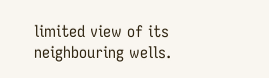limited view of its neighbouring wells.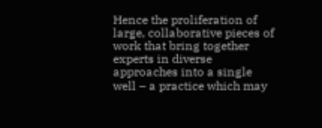Hence the proliferation of large, collaborative pieces of work that bring together experts in diverse approaches into a single well – a practice which may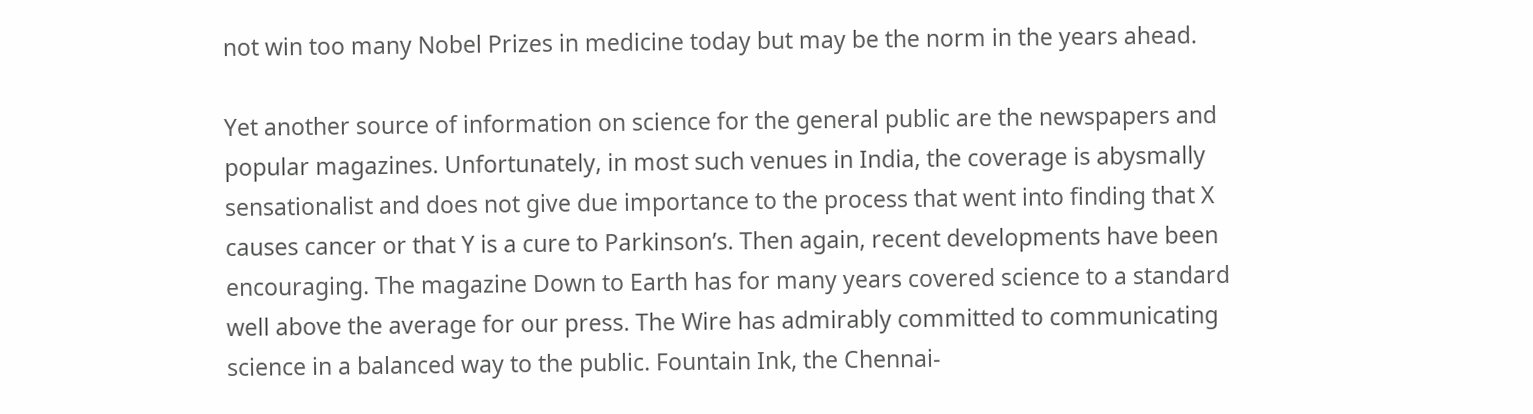not win too many Nobel Prizes in medicine today but may be the norm in the years ahead.

Yet another source of information on science for the general public are the newspapers and popular magazines. Unfortunately, in most such venues in India, the coverage is abysmally sensationalist and does not give due importance to the process that went into finding that X causes cancer or that Y is a cure to Parkinson’s. Then again, recent developments have been encouraging. The magazine Down to Earth has for many years covered science to a standard well above the average for our press. The Wire has admirably committed to communicating science in a balanced way to the public. Fountain Ink, the Chennai-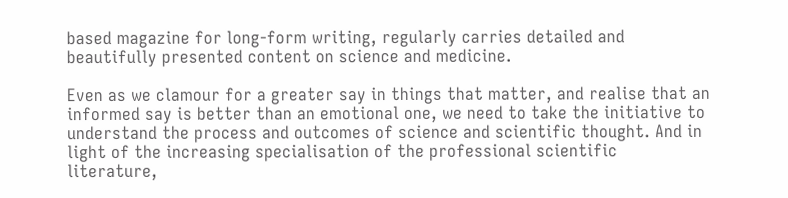based magazine for long-form writing, regularly carries detailed and beautifully presented content on science and medicine.

Even as we clamour for a greater say in things that matter, and realise that an informed say is better than an emotional one, we need to take the initiative to understand the process and outcomes of science and scientific thought. And in light of the increasing specialisation of the professional scientific literature,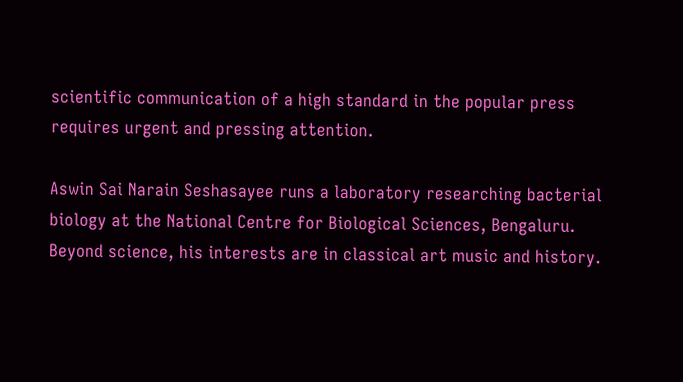scientific communication of a high standard in the popular press requires urgent and pressing attention.

Aswin Sai Narain Seshasayee runs a laboratory researching bacterial biology at the National Centre for Biological Sciences, Bengaluru. Beyond science, his interests are in classical art music and history.